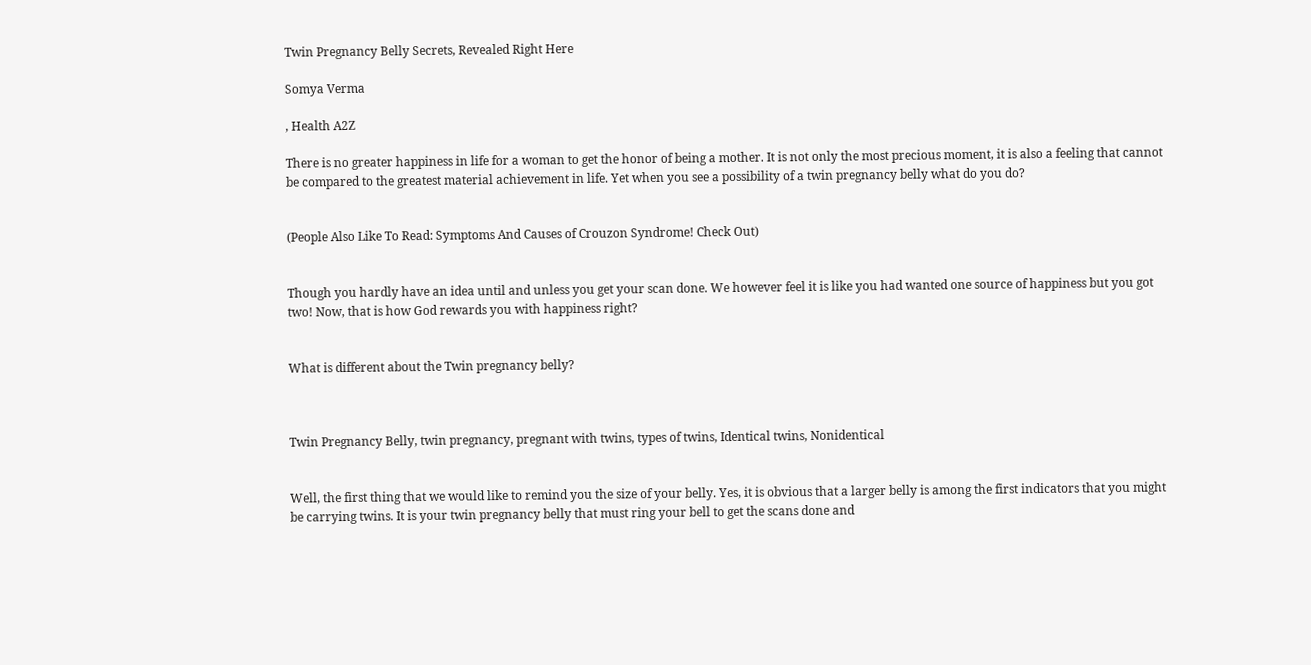Twin Pregnancy Belly Secrets, Revealed Right Here

Somya Verma

, Health A2Z

There is no greater happiness in life for a woman to get the honor of being a mother. It is not only the most precious moment, it is also a feeling that cannot be compared to the greatest material achievement in life. Yet when you see a possibility of a twin pregnancy belly what do you do?


(People Also Like To Read: Symptoms And Causes of Crouzon Syndrome! Check Out)


Though you hardly have an idea until and unless you get your scan done. We however feel it is like you had wanted one source of happiness but you got two! Now, that is how God rewards you with happiness right?


What is different about the Twin pregnancy belly?



Twin Pregnancy Belly, twin pregnancy, pregnant with twins, types of twins, Identical twins, Nonidentical


Well, the first thing that we would like to remind you the size of your belly. Yes, it is obvious that a larger belly is among the first indicators that you might be carrying twins. It is your twin pregnancy belly that must ring your bell to get the scans done and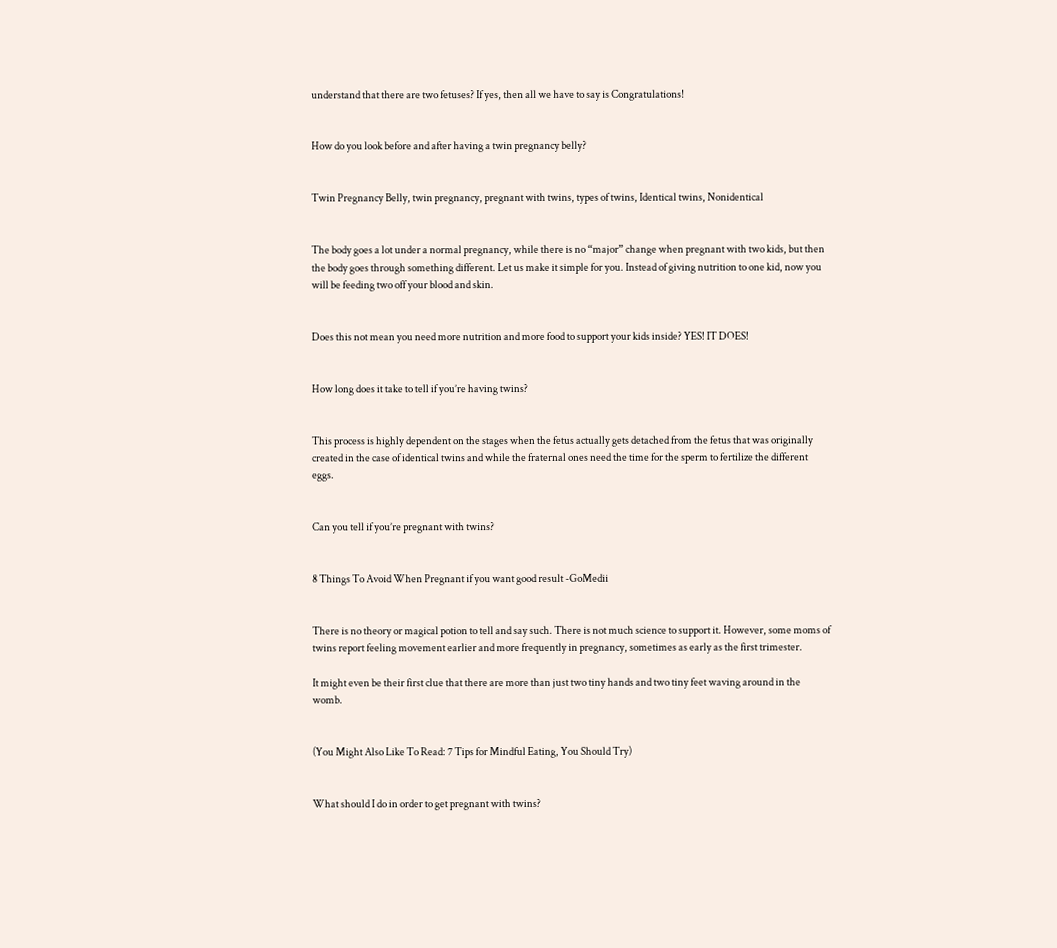understand that there are two fetuses? If yes, then all we have to say is Congratulations!


How do you look before and after having a twin pregnancy belly?


Twin Pregnancy Belly, twin pregnancy, pregnant with twins, types of twins, Identical twins, Nonidentical


The body goes a lot under a normal pregnancy, while there is no “major” change when pregnant with two kids, but then the body goes through something different. Let us make it simple for you. Instead of giving nutrition to one kid, now you will be feeding two off your blood and skin.


Does this not mean you need more nutrition and more food to support your kids inside? YES! IT DOES!


How long does it take to tell if you’re having twins?


This process is highly dependent on the stages when the fetus actually gets detached from the fetus that was originally created in the case of identical twins and while the fraternal ones need the time for the sperm to fertilize the different eggs.


Can you tell if you’re pregnant with twins?


8 Things To Avoid When Pregnant if you want good result -GoMedii


There is no theory or magical potion to tell and say such. There is not much science to support it. However, some moms of twins report feeling movement earlier and more frequently in pregnancy, sometimes as early as the first trimester.

It might even be their first clue that there are more than just two tiny hands and two tiny feet waving around in the womb.


(You Might Also Like To Read: 7 Tips for Mindful Eating, You Should Try)


What should I do in order to get pregnant with twins?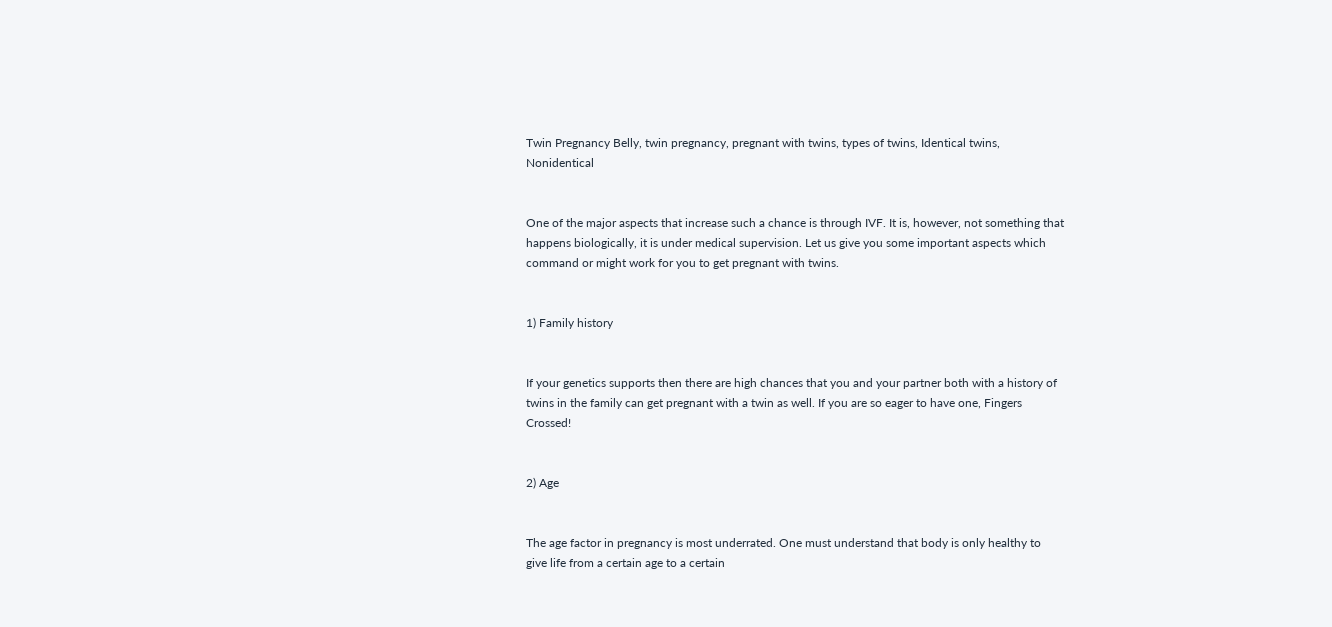Twin Pregnancy Belly, twin pregnancy, pregnant with twins, types of twins, Identical twins, Nonidentical


One of the major aspects that increase such a chance is through IVF. It is, however, not something that happens biologically, it is under medical supervision. Let us give you some important aspects which command or might work for you to get pregnant with twins.


1) Family history


If your genetics supports then there are high chances that you and your partner both with a history of twins in the family can get pregnant with a twin as well. If you are so eager to have one, Fingers Crossed!


2) Age


The age factor in pregnancy is most underrated. One must understand that body is only healthy to give life from a certain age to a certain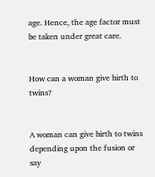age. Hence, the age factor must be taken under great care.


How can a woman give birth to twins?


A woman can give birth to twins depending upon the fusion or say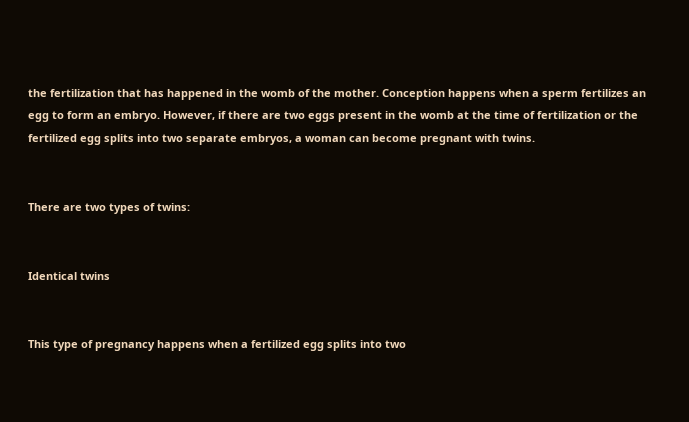the fertilization that has happened in the womb of the mother. Conception happens when a sperm fertilizes an egg to form an embryo. However, if there are two eggs present in the womb at the time of fertilization or the fertilized egg splits into two separate embryos, a woman can become pregnant with twins.


There are two types of twins:


Identical twins


This type of pregnancy happens when a fertilized egg splits into two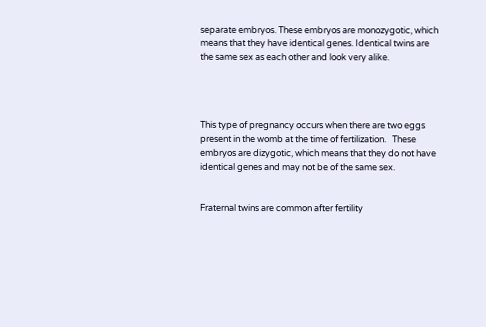separate embryos. These embryos are monozygotic, which means that they have identical genes. Identical twins are the same sex as each other and look very alike.




This type of pregnancy occurs when there are two eggs present in the womb at the time of fertilization.   These embryos are dizygotic, which means that they do not have identical genes and may not be of the same sex.


Fraternal twins are common after fertility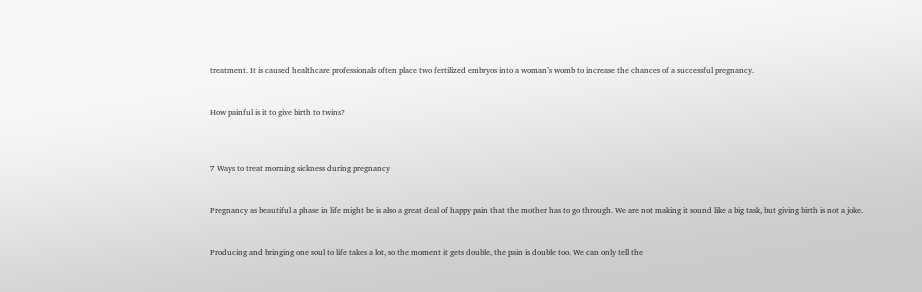treatment. It is caused healthcare professionals often place two fertilized embryos into a woman’s womb to increase the chances of a successful pregnancy.


How painful is it to give birth to twins?



7 Ways to treat morning sickness during pregnancy


Pregnancy as beautiful a phase in life might be is also a great deal of happy pain that the mother has to go through. We are not making it sound like a big task, but giving birth is not a joke.


Producing and bringing one soul to life takes a lot, so the moment it gets double, the pain is double too. We can only tell the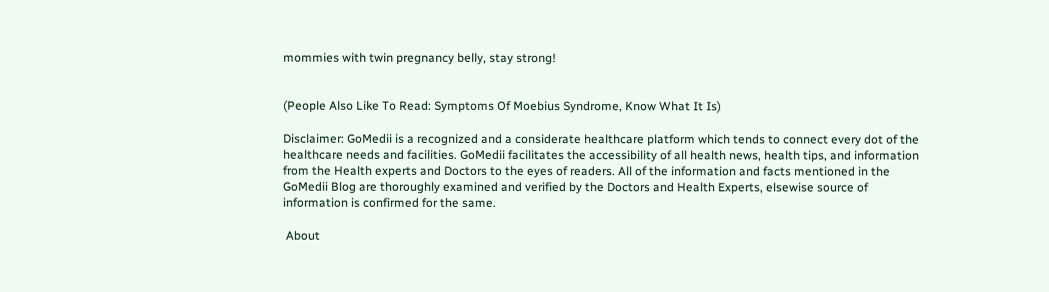mommies with twin pregnancy belly, stay strong!


(People Also Like To Read: Symptoms Of Moebius Syndrome, Know What It Is)

Disclaimer: GoMedii is a recognized and a considerate healthcare platform which tends to connect every dot of the healthcare needs and facilities. GoMedii facilitates the accessibility of all health news, health tips, and information from the Health experts and Doctors to the eyes of readers. All of the information and facts mentioned in the GoMedii Blog are thoroughly examined and verified by the Doctors and Health Experts, elsewise source of information is confirmed for the same.

 About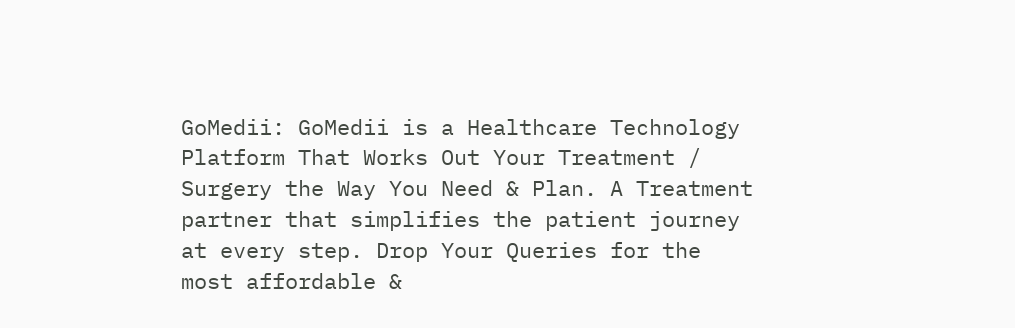GoMedii: GoMedii is a Healthcare Technology Platform That Works Out Your Treatment / Surgery the Way You Need & Plan. A Treatment partner that simplifies the patient journey at every step. Drop Your Queries for the most affordable &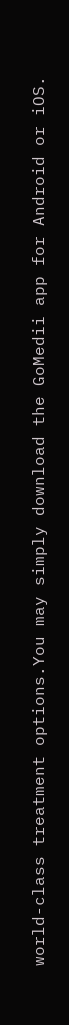world-class treatment options.You may simply download the GoMedii app for Android or iOS.